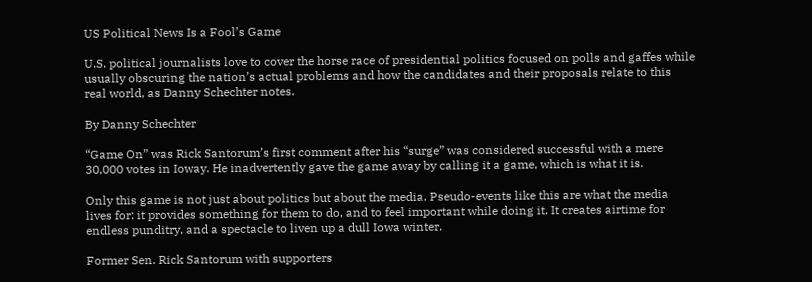US Political News Is a Fool’s Game

U.S. political journalists love to cover the horse race of presidential politics focused on polls and gaffes while usually obscuring the nation’s actual problems and how the candidates and their proposals relate to this real world, as Danny Schechter notes.

By Danny Schechter

“Game On” was Rick Santorum’s first comment after his “surge” was considered successful with a mere 30,000 votes in Ioway. He inadvertently gave the game away by calling it a game, which is what it is.

Only this game is not just about politics but about the media. Pseudo-events like this are what the media lives for: it provides something for them to do, and to feel important while doing it. It creates airtime for endless punditry, and a spectacle to liven up a dull Iowa winter.

Former Sen. Rick Santorum with supporters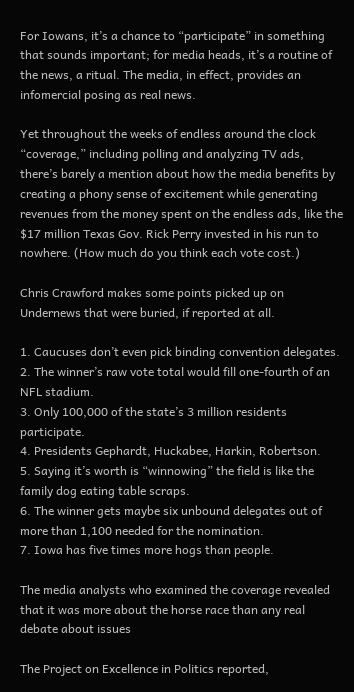For Iowans, it’s a chance to “participate” in something that sounds important; for media heads, it’s a routine of the news, a ritual. The media, in effect, provides an infomercial posing as real news.

Yet throughout the weeks of endless around the clock “coverage,” including polling and analyzing TV ads, there’s barely a mention about how the media benefits by creating a phony sense of excitement while generating revenues from the money spent on the endless ads, like the $17 million Texas Gov. Rick Perry invested in his run to nowhere. (How much do you think each vote cost.)

Chris Crawford makes some points picked up on Undernews that were buried, if reported at all.

1. Caucuses don’t even pick binding convention delegates.
2. The winner’s raw vote total would fill one-fourth of an NFL stadium.
3. Only 100,000 of the state’s 3 million residents participate.
4. Presidents Gephardt, Huckabee, Harkin, Robertson.
5. Saying it’s worth is “winnowing” the field is like the family dog eating table scraps.
6. The winner gets maybe six unbound delegates out of more than 1,100 needed for the nomination.
7. Iowa has five times more hogs than people.

The media analysts who examined the coverage revealed that it was more about the horse race than any real debate about issues

The Project on Excellence in Politics reported,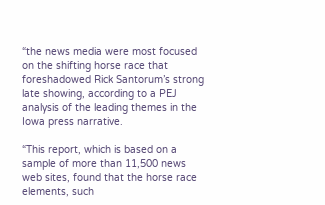“the news media were most focused on the shifting horse race that foreshadowed Rick Santorum’s strong late showing, according to a PEJ analysis of the leading themes in the Iowa press narrative.

“This report, which is based on a sample of more than 11,500 news web sites, found that the horse race elements, such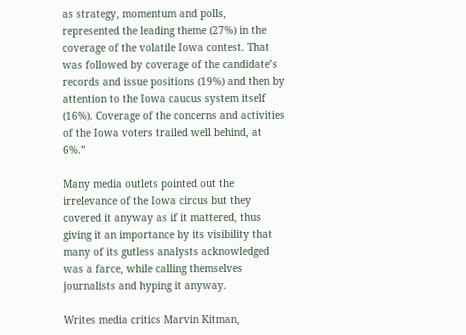as strategy, momentum and polls, represented the leading theme (27%) in the coverage of the volatile Iowa contest. That was followed by coverage of the candidate’s records and issue positions (19%) and then by attention to the Iowa caucus system itself (16%). Coverage of the concerns and activities of the Iowa voters trailed well behind, at 6%.”

Many media outlets pointed out the irrelevance of the Iowa circus but they covered it anyway as if it mattered, thus giving it an importance by its visibility that many of its gutless analysts acknowledged was a farce, while calling themselves journalists and hyping it anyway.

Writes media critics Marvin Kitman,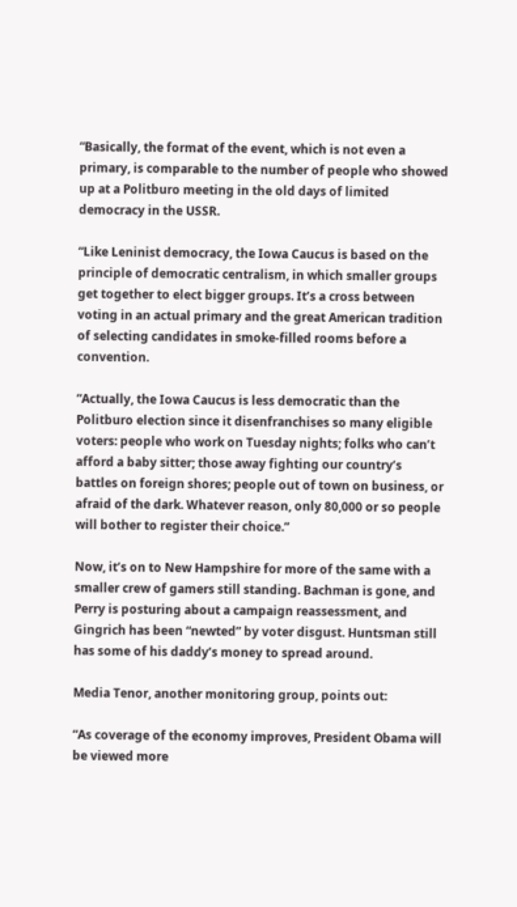“Basically, the format of the event, which is not even a primary, is comparable to the number of people who showed up at a Politburo meeting in the old days of limited democracy in the USSR.

“Like Leninist democracy, the Iowa Caucus is based on the principle of democratic centralism, in which smaller groups get together to elect bigger groups. It’s a cross between voting in an actual primary and the great American tradition of selecting candidates in smoke-filled rooms before a convention.

“Actually, the Iowa Caucus is less democratic than the Politburo election since it disenfranchises so many eligible voters: people who work on Tuesday nights; folks who can’t afford a baby sitter; those away fighting our country’s battles on foreign shores; people out of town on business, or afraid of the dark. Whatever reason, only 80,000 or so people will bother to register their choice.”

Now, it’s on to New Hampshire for more of the same with a smaller crew of gamers still standing. Bachman is gone, and Perry is posturing about a campaign reassessment, and Gingrich has been “newted” by voter disgust. Huntsman still has some of his daddy’s money to spread around.

Media Tenor, another monitoring group, points out:

“As coverage of the economy improves, President Obama will be viewed more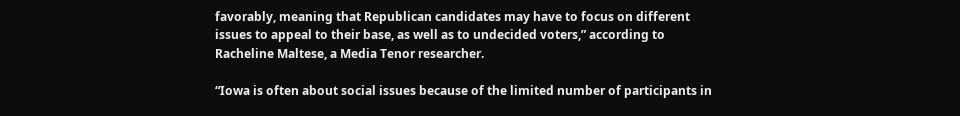favorably, meaning that Republican candidates may have to focus on different issues to appeal to their base, as well as to undecided voters,” according to Racheline Maltese, a Media Tenor researcher.

“Iowa is often about social issues because of the limited number of participants in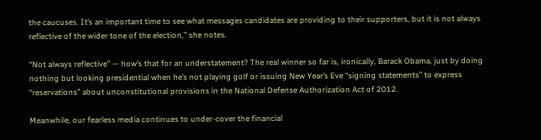the caucuses. It’s an important time to see what messages candidates are providing to their supporters, but it is not always reflective of the wider tone of the election,” she notes.

“Not always reflective” — how’s that for an understatement? The real winner so far is, ironically, Barack Obama, just by doing nothing but looking presidential when he’s not playing golf or issuing New Year’s Eve “signing statements” to express “reservations” about unconstitutional provisions in the National Defense Authorization Act of 2012.

Meanwhile, our fearless media continues to under-cover the financial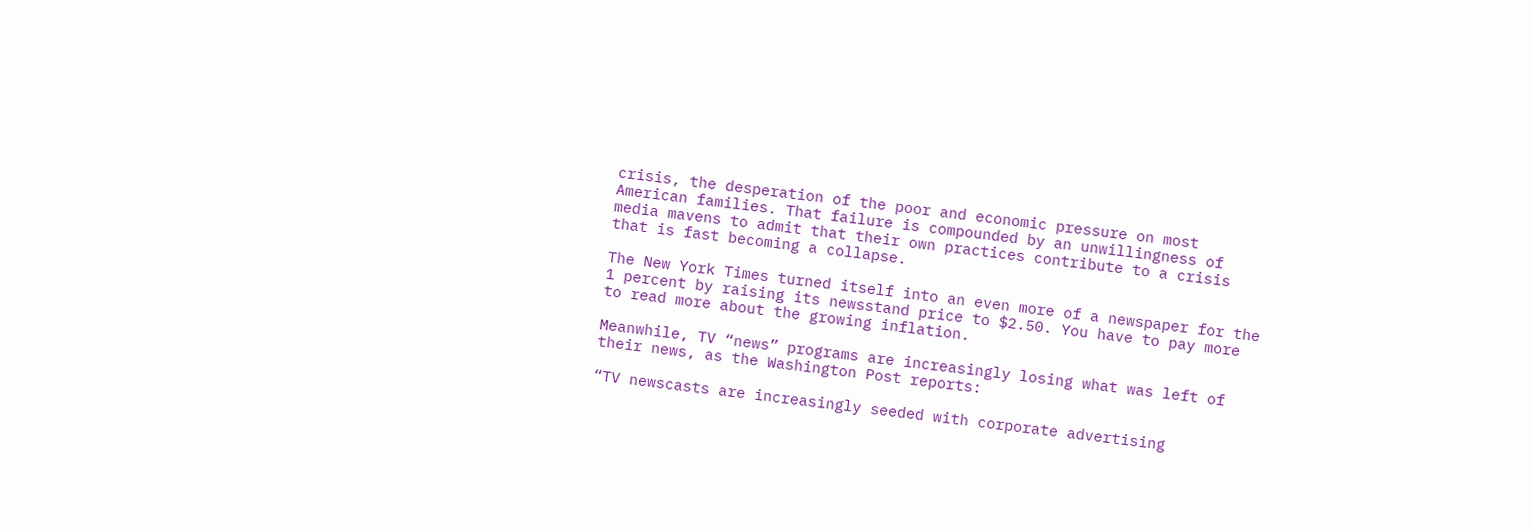crisis, the desperation of the poor and economic pressure on most American families. That failure is compounded by an unwillingness of media mavens to admit that their own practices contribute to a crisis that is fast becoming a collapse.

The New York Times turned itself into an even more of a newspaper for the 1 percent by raising its newsstand price to $2.50. You have to pay more to read more about the growing inflation.

Meanwhile, TV “news” programs are increasingly losing what was left of their news, as the Washington Post reports:

“TV newscasts are increasingly seeded with corporate advertising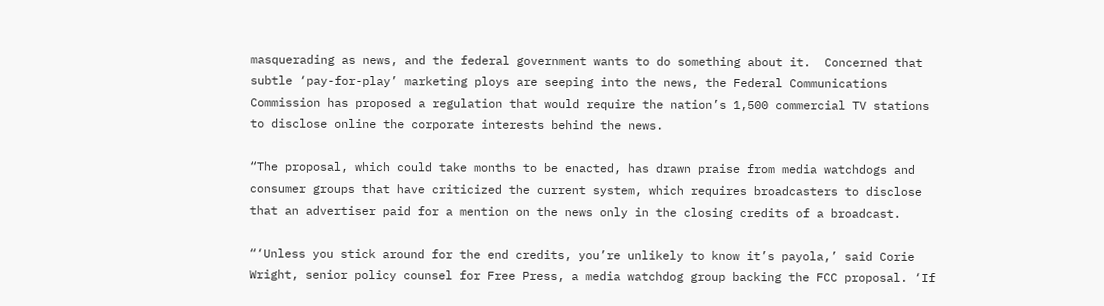masquerading as news, and the federal government wants to do something about it.  Concerned that subtle ‘pay-for-play’ marketing ploys are seeping into the news, the Federal Communications Commission has proposed a regulation that would require the nation’s 1,500 commercial TV stations to disclose online the corporate interests behind the news.

“The proposal, which could take months to be enacted, has drawn praise from media watchdogs and consumer groups that have criticized the current system, which requires broadcasters to disclose that an advertiser paid for a mention on the news only in the closing credits of a broadcast.

“‘Unless you stick around for the end credits, you’re unlikely to know it’s payola,’ said Corie Wright, senior policy counsel for Free Press, a media watchdog group backing the FCC proposal. ‘If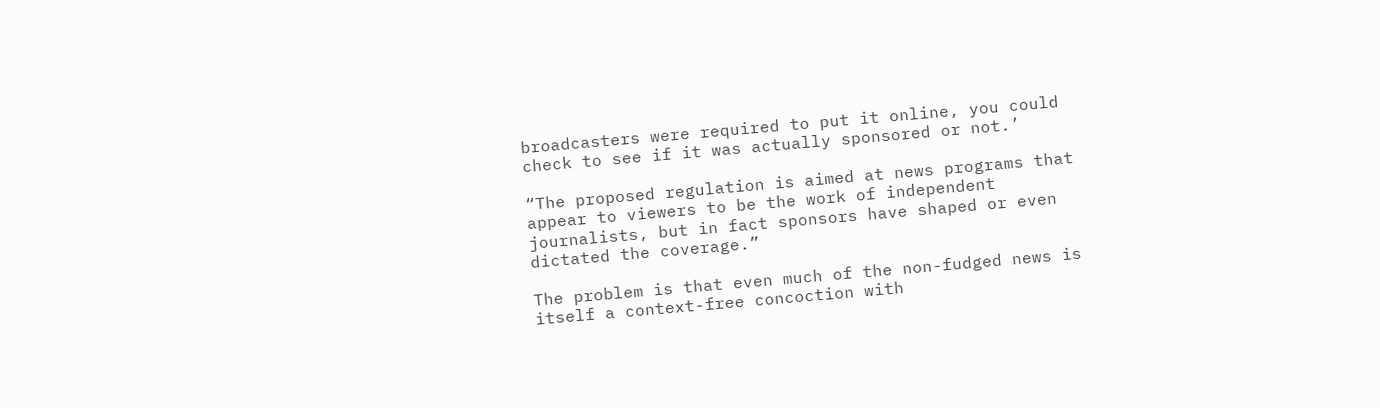broadcasters were required to put it online, you could check to see if it was actually sponsored or not.’

“The proposed regulation is aimed at news programs that appear to viewers to be the work of independent journalists, but in fact sponsors have shaped or even dictated the coverage.”

The problem is that even much of the non-fudged news is itself a context-free concoction with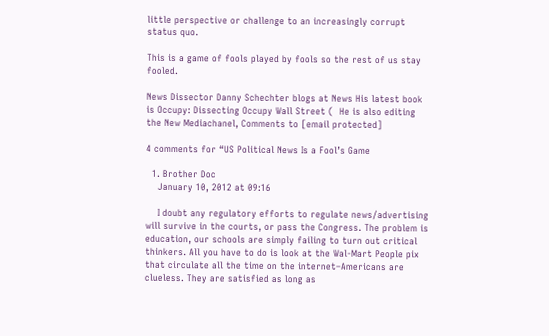little perspective or challenge to an increasingly corrupt status quo.

This is a game of fools played by fools so the rest of us stay fooled.

News Dissector Danny Schechter blogs at News His latest book is Occupy: Dissecting Occupy Wall Street (  He is also editing the New Mediachanel, Comments to [email protected]

4 comments for “US Political News Is a Fool’s Game

  1. Brother Doc
    January 10, 2012 at 09:16

    I doubt any regulatory efforts to regulate news/advertising will survive in the courts, or pass the Congress. The problem is education, our schools are simply failing to turn out critical thinkers. All you have to do is look at the Wal-Mart People pix that circulate all the time on the internet–Americans are clueless. They are satisfied as long as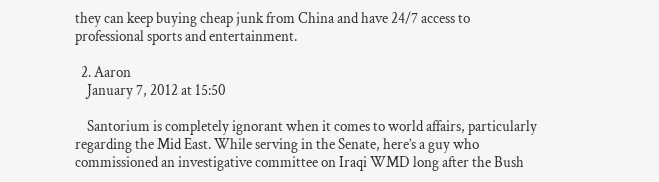they can keep buying cheap junk from China and have 24/7 access to professional sports and entertainment.

  2. Aaron
    January 7, 2012 at 15:50

    Santorium is completely ignorant when it comes to world affairs, particularly regarding the Mid East. While serving in the Senate, here’s a guy who commissioned an investigative committee on Iraqi WMD long after the Bush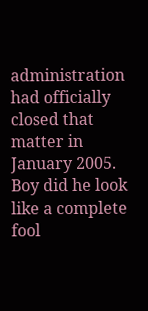administration had officially closed that matter in January 2005. Boy did he look like a complete fool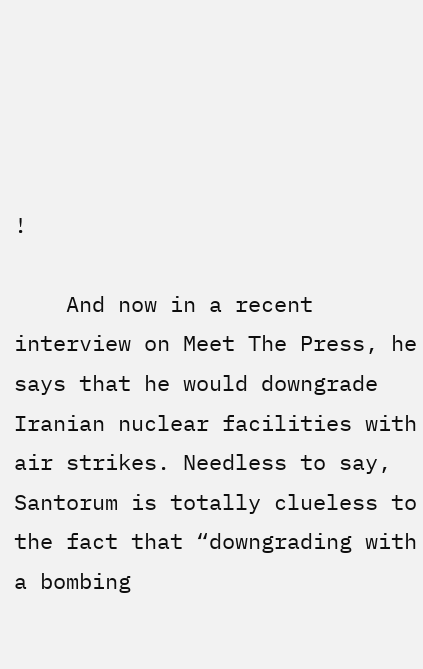!

    And now in a recent interview on Meet The Press, he says that he would downgrade Iranian nuclear facilities with air strikes. Needless to say, Santorum is totally clueless to the fact that “downgrading with a bombing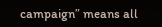campaign” means all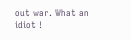out war. What an idiot !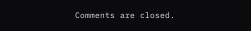Comments are closed.